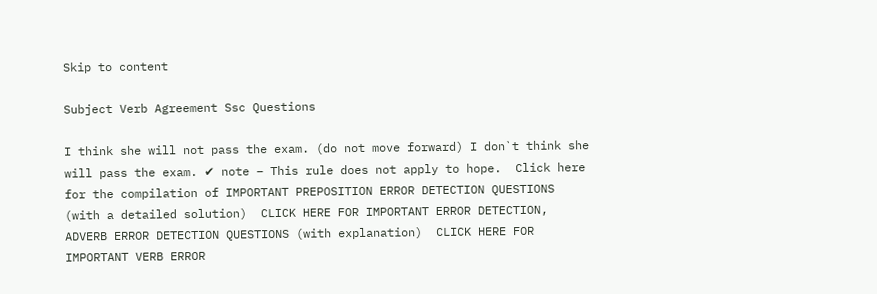Skip to content

Subject Verb Agreement Ssc Questions

I think she will not pass the exam. (do not move forward) I don`t think she will pass the exam. ✔ note – This rule does not apply to hope.  Click here for the compilation of IMPORTANT PREPOSITION ERROR DETECTION QUESTIONS (with a detailed solution)  CLICK HERE FOR IMPORTANT ERROR DETECTION, ADVERB ERROR DETECTION QUESTIONS (with explanation)  CLICK HERE FOR IMPORTANT VERB ERROR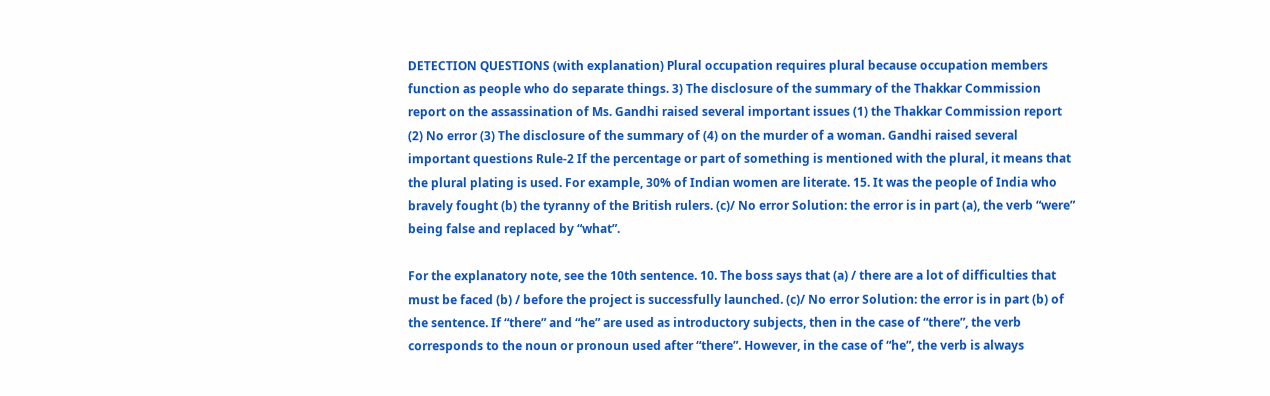DETECTION QUESTIONS (with explanation) Plural occupation requires plural because occupation members function as people who do separate things. 3) The disclosure of the summary of the Thakkar Commission report on the assassination of Ms. Gandhi raised several important issues (1) the Thakkar Commission report (2) No error (3) The disclosure of the summary of (4) on the murder of a woman. Gandhi raised several important questions Rule-2 If the percentage or part of something is mentioned with the plural, it means that the plural plating is used. For example, 30% of Indian women are literate. 15. It was the people of India who bravely fought (b) the tyranny of the British rulers. (c)/ No error Solution: the error is in part (a), the verb “were” being false and replaced by “what”.

For the explanatory note, see the 10th sentence. 10. The boss says that (a) / there are a lot of difficulties that must be faced (b) / before the project is successfully launched. (c)/ No error Solution: the error is in part (b) of the sentence. If “there” and “he” are used as introductory subjects, then in the case of “there”, the verb corresponds to the noun or pronoun used after “there”. However, in the case of “he”, the verb is always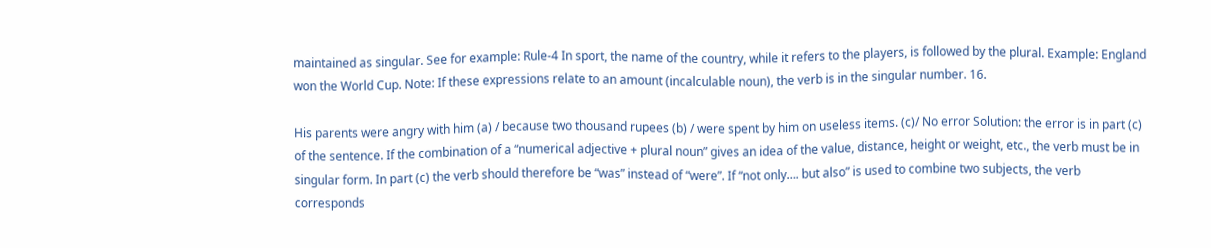maintained as singular. See for example: Rule-4 In sport, the name of the country, while it refers to the players, is followed by the plural. Example: England won the World Cup. Note: If these expressions relate to an amount (incalculable noun), the verb is in the singular number. 16.

His parents were angry with him (a) / because two thousand rupees (b) / were spent by him on useless items. (c)/ No error Solution: the error is in part (c) of the sentence. If the combination of a “numerical adjective + plural noun” gives an idea of the value, distance, height or weight, etc., the verb must be in singular form. In part (c) the verb should therefore be “was” instead of “were”. If “not only…. but also” is used to combine two subjects, the verb corresponds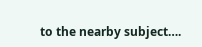to the nearby subject….